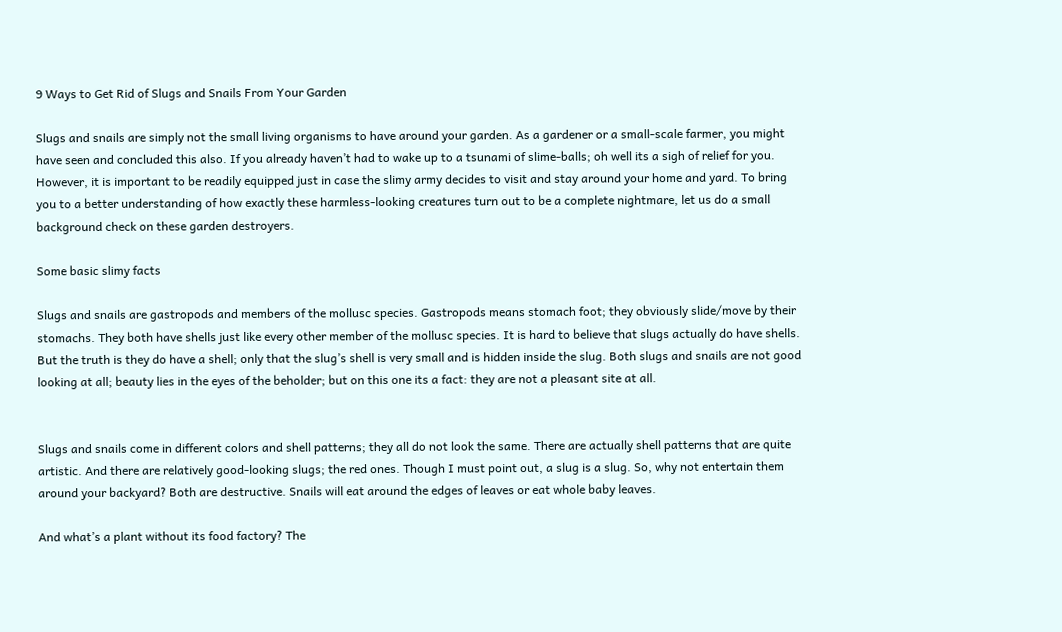9 Ways to Get Rid of Slugs and Snails From Your Garden

Slugs and snails are simply not the small living organisms to have around your garden. As a gardener or a small-scale farmer, you might have seen and concluded this also. If you already haven’t had to wake up to a tsunami of slime-balls; oh well its a sigh of relief for you. However, it is important to be readily equipped just in case the slimy army decides to visit and stay around your home and yard. To bring you to a better understanding of how exactly these harmless-looking creatures turn out to be a complete nightmare, let us do a small background check on these garden destroyers.

Some basic slimy facts

Slugs and snails are gastropods and members of the mollusc species. Gastropods means stomach foot; they obviously slide/move by their stomachs. They both have shells just like every other member of the mollusc species. It is hard to believe that slugs actually do have shells. But the truth is they do have a shell; only that the slug’s shell is very small and is hidden inside the slug. Both slugs and snails are not good looking at all; beauty lies in the eyes of the beholder; but on this one its a fact: they are not a pleasant site at all.


Slugs and snails come in different colors and shell patterns; they all do not look the same. There are actually shell patterns that are quite artistic. And there are relatively good-looking slugs; the red ones. Though I must point out, a slug is a slug. So, why not entertain them around your backyard? Both are destructive. Snails will eat around the edges of leaves or eat whole baby leaves.

And what’s a plant without its food factory? The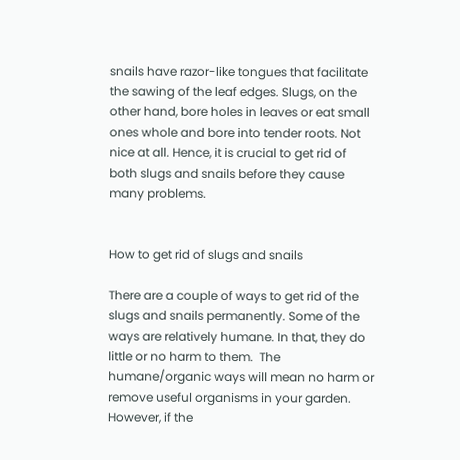snails have razor-like tongues that facilitate the sawing of the leaf edges. Slugs, on the other hand, bore holes in leaves or eat small ones whole and bore into tender roots. Not nice at all. Hence, it is crucial to get rid of both slugs and snails before they cause many problems.


How to get rid of slugs and snails

There are a couple of ways to get rid of the slugs and snails permanently. Some of the ways are relatively humane. In that, they do little or no harm to them.  The humane/organic ways will mean no harm or remove useful organisms in your garden. However, if the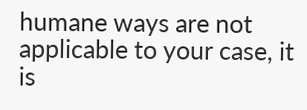humane ways are not applicable to your case, it is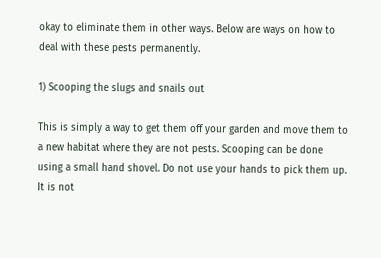okay to eliminate them in other ways. Below are ways on how to deal with these pests permanently.

1) Scooping the slugs and snails out

This is simply a way to get them off your garden and move them to a new habitat where they are not pests. Scooping can be done using a small hand shovel. Do not use your hands to pick them up. It is not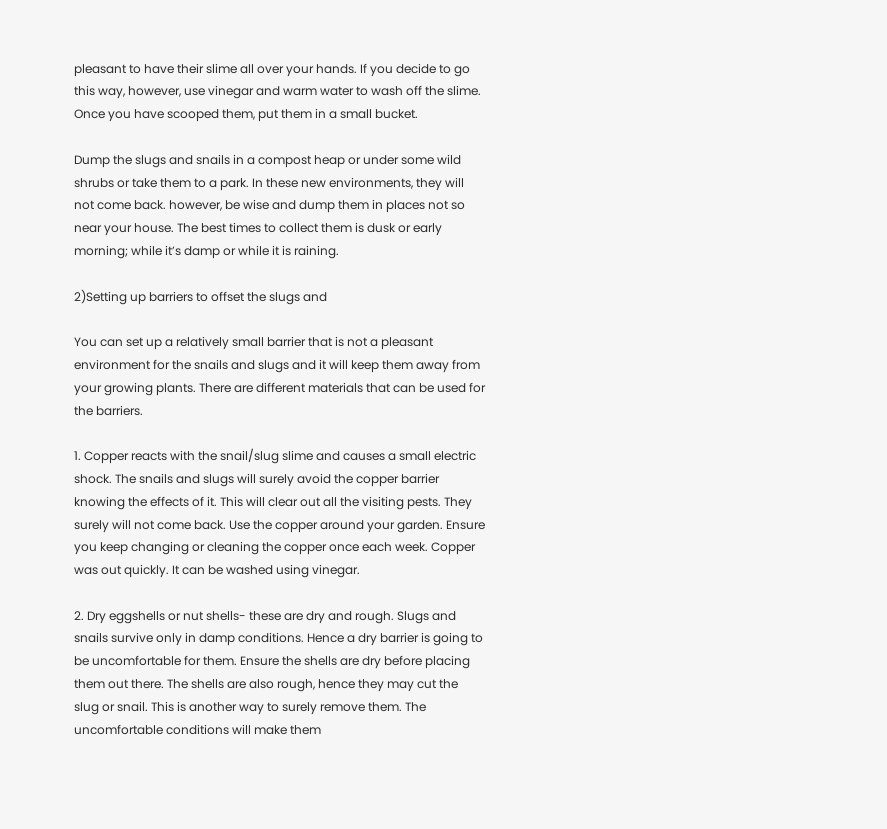pleasant to have their slime all over your hands. If you decide to go this way, however, use vinegar and warm water to wash off the slime. Once you have scooped them, put them in a small bucket.

Dump the slugs and snails in a compost heap or under some wild shrubs or take them to a park. In these new environments, they will not come back. however, be wise and dump them in places not so near your house. The best times to collect them is dusk or early morning; while it’s damp or while it is raining.

2)Setting up barriers to offset the slugs and

You can set up a relatively small barrier that is not a pleasant environment for the snails and slugs and it will keep them away from your growing plants. There are different materials that can be used for the barriers.

1. Copper reacts with the snail/slug slime and causes a small electric shock. The snails and slugs will surely avoid the copper barrier knowing the effects of it. This will clear out all the visiting pests. They surely will not come back. Use the copper around your garden. Ensure you keep changing or cleaning the copper once each week. Copper was out quickly. It can be washed using vinegar.

2. Dry eggshells or nut shells- these are dry and rough. Slugs and snails survive only in damp conditions. Hence a dry barrier is going to be uncomfortable for them. Ensure the shells are dry before placing them out there. The shells are also rough, hence they may cut the slug or snail. This is another way to surely remove them. The uncomfortable conditions will make them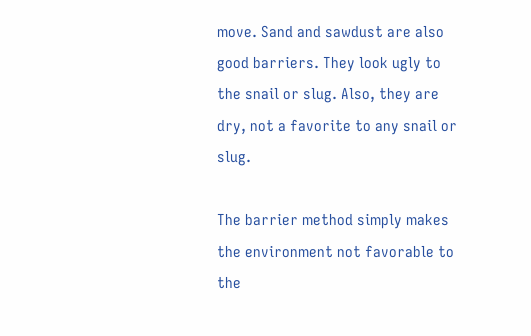move. Sand and sawdust are also good barriers. They look ugly to the snail or slug. Also, they are dry, not a favorite to any snail or slug.

The barrier method simply makes the environment not favorable to the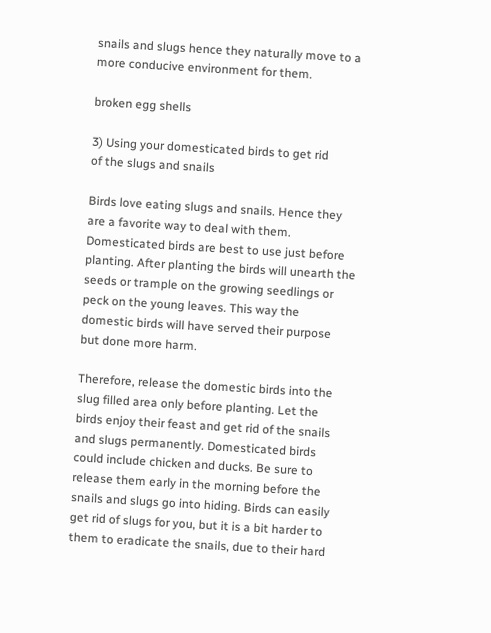snails and slugs hence they naturally move to a more conducive environment for them.

broken egg shells

3) Using your domesticated birds to get rid
of the slugs and snails

Birds love eating slugs and snails. Hence they are a favorite way to deal with them. Domesticated birds are best to use just before planting. After planting the birds will unearth the seeds or trample on the growing seedlings or peck on the young leaves. This way the domestic birds will have served their purpose but done more harm.

Therefore, release the domestic birds into the slug filled area only before planting. Let the birds enjoy their feast and get rid of the snails and slugs permanently. Domesticated birds could include chicken and ducks. Be sure to release them early in the morning before the snails and slugs go into hiding. Birds can easily get rid of slugs for you, but it is a bit harder to them to eradicate the snails, due to their hard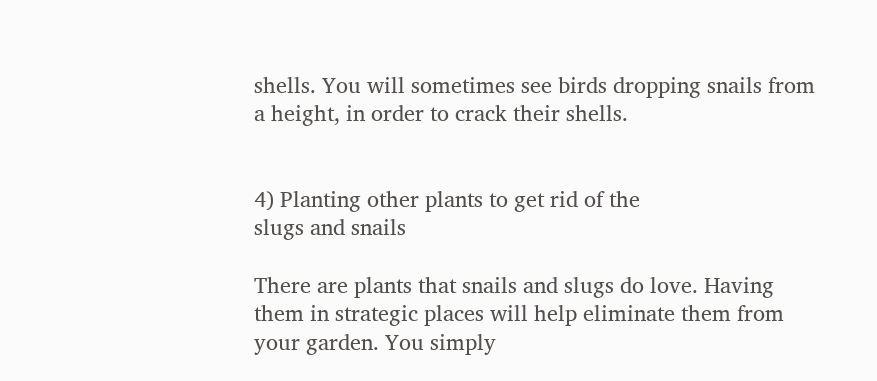shells. You will sometimes see birds dropping snails from a height, in order to crack their shells.


4) Planting other plants to get rid of the
slugs and snails

There are plants that snails and slugs do love. Having them in strategic places will help eliminate them from your garden. You simply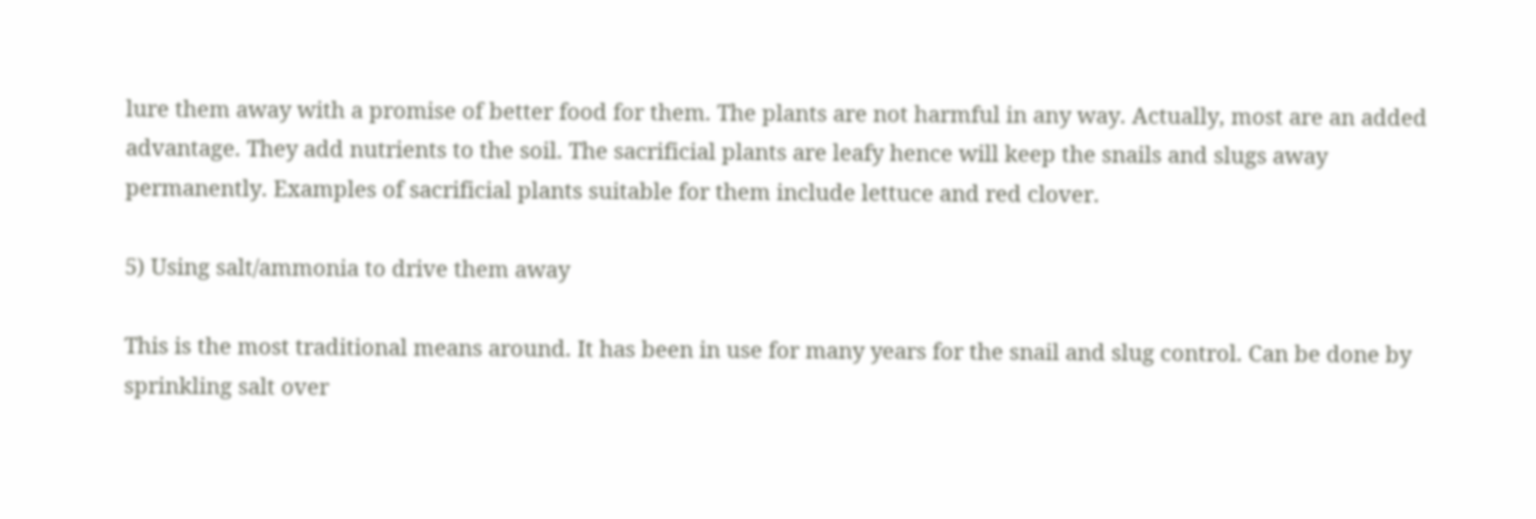lure them away with a promise of better food for them. The plants are not harmful in any way. Actually, most are an added advantage. They add nutrients to the soil. The sacrificial plants are leafy hence will keep the snails and slugs away permanently. Examples of sacrificial plants suitable for them include lettuce and red clover.

5) Using salt/ammonia to drive them away

This is the most traditional means around. It has been in use for many years for the snail and slug control. Can be done by sprinkling salt over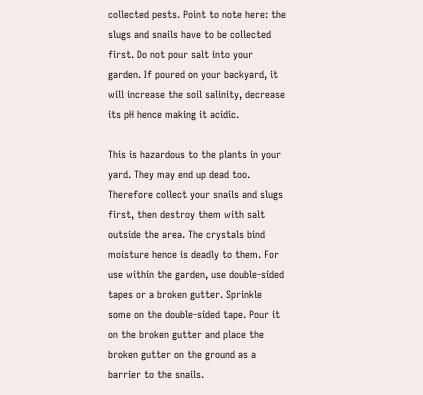collected pests. Point to note here: the slugs and snails have to be collected first. Do not pour salt into your garden. If poured on your backyard, it will increase the soil salinity, decrease its pH hence making it acidic.

This is hazardous to the plants in your yard. They may end up dead too. Therefore collect your snails and slugs first, then destroy them with salt outside the area. The crystals bind moisture hence is deadly to them. For use within the garden, use double-sided tapes or a broken gutter. Sprinkle some on the double-sided tape. Pour it on the broken gutter and place the broken gutter on the ground as a barrier to the snails.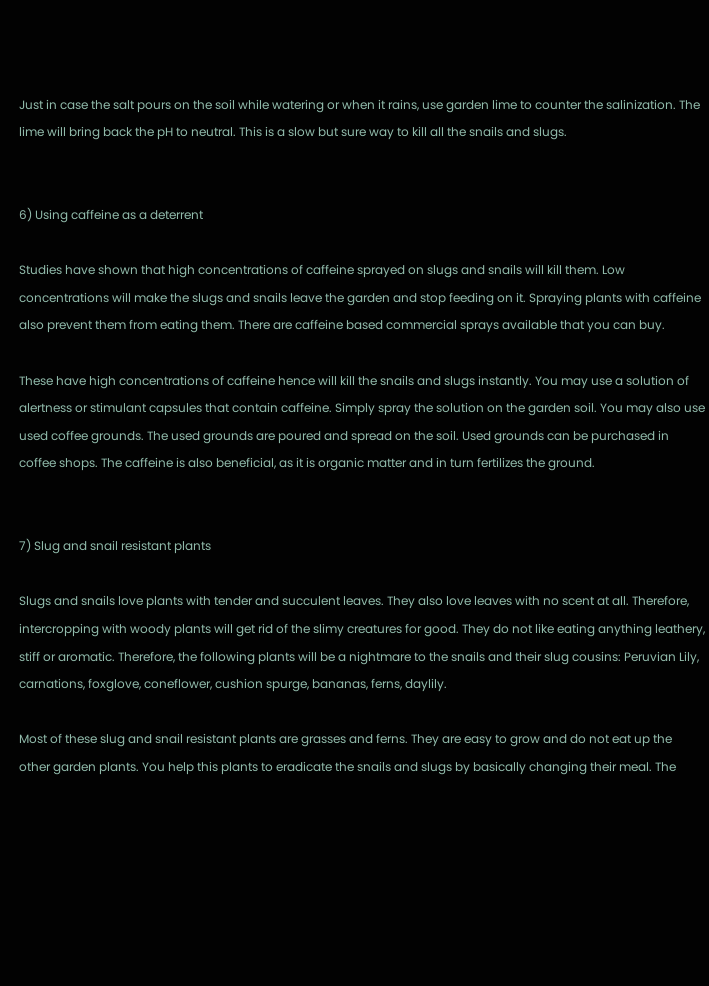Just in case the salt pours on the soil while watering or when it rains, use garden lime to counter the salinization. The lime will bring back the pH to neutral. This is a slow but sure way to kill all the snails and slugs.


6) Using caffeine as a deterrent

Studies have shown that high concentrations of caffeine sprayed on slugs and snails will kill them. Low concentrations will make the slugs and snails leave the garden and stop feeding on it. Spraying plants with caffeine also prevent them from eating them. There are caffeine based commercial sprays available that you can buy.

These have high concentrations of caffeine hence will kill the snails and slugs instantly. You may use a solution of alertness or stimulant capsules that contain caffeine. Simply spray the solution on the garden soil. You may also use used coffee grounds. The used grounds are poured and spread on the soil. Used grounds can be purchased in coffee shops. The caffeine is also beneficial, as it is organic matter and in turn fertilizes the ground.


7) Slug and snail resistant plants

Slugs and snails love plants with tender and succulent leaves. They also love leaves with no scent at all. Therefore, intercropping with woody plants will get rid of the slimy creatures for good. They do not like eating anything leathery, stiff or aromatic. Therefore, the following plants will be a nightmare to the snails and their slug cousins: Peruvian Lily, carnations, foxglove, coneflower, cushion spurge, bananas, ferns, daylily.

Most of these slug and snail resistant plants are grasses and ferns. They are easy to grow and do not eat up the other garden plants. You help this plants to eradicate the snails and slugs by basically changing their meal. The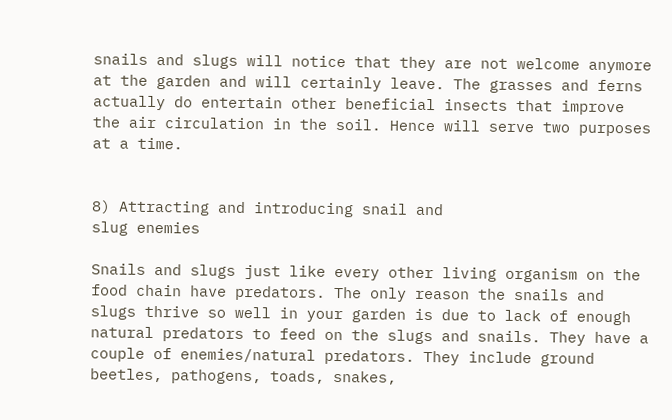snails and slugs will notice that they are not welcome anymore at the garden and will certainly leave. The grasses and ferns actually do entertain other beneficial insects that improve the air circulation in the soil. Hence will serve two purposes at a time.


8) Attracting and introducing snail and
slug enemies

Snails and slugs just like every other living organism on the food chain have predators. The only reason the snails and slugs thrive so well in your garden is due to lack of enough natural predators to feed on the slugs and snails. They have a couple of enemies/natural predators. They include ground beetles, pathogens, toads, snakes,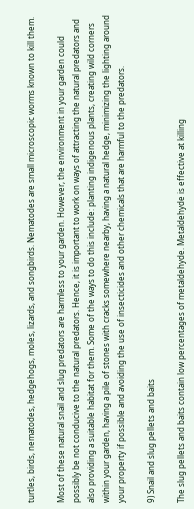turtles, birds, nematodes, hedgehogs, moles, lizards, and songbirds. Nematodes are small microscopic worms known to kill them.

Most of these natural snail and slug predators are harmless to your garden. However, the environment in your garden could possibly be not conducive to the natural predators. Hence, it is important to work on ways of attracting the natural predators and also providing a suitable habitat for them. Some of the ways to do this include: planting indigenous plants, creating wild corners within your garden, having a pile of stones with cracks somewhere nearby, having a natural hedge, minimizing the lighting around your property if possible and avoiding the use of insecticides and other chemicals that are harmful to the predators.

9) Snail and slug pellets and baits

The slug pellets and baits contain low percentages of metaldehyde. Metaldehyde is effective at killing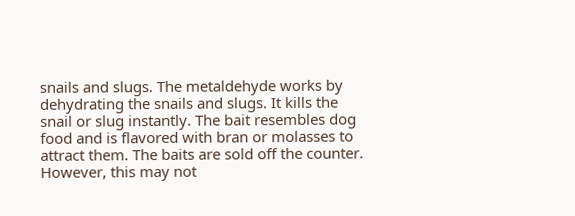snails and slugs. The metaldehyde works by dehydrating the snails and slugs. It kills the snail or slug instantly. The bait resembles dog food and is flavored with bran or molasses to attract them. The baits are sold off the counter. However, this may not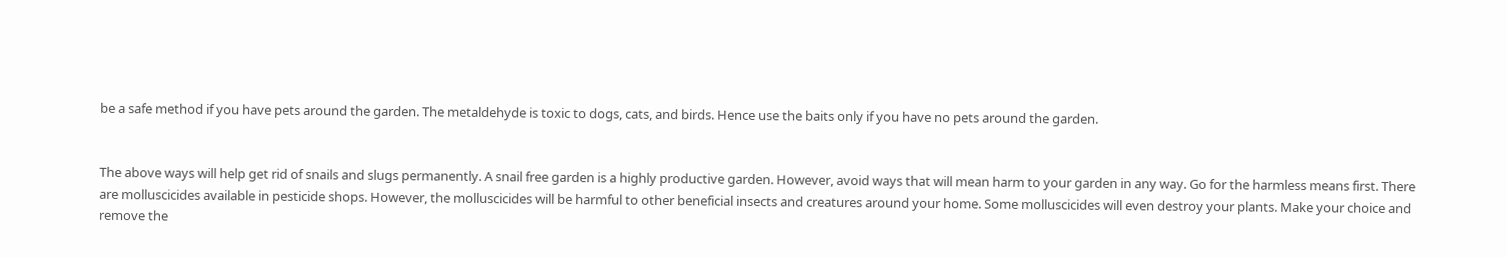be a safe method if you have pets around the garden. The metaldehyde is toxic to dogs, cats, and birds. Hence use the baits only if you have no pets around the garden.


The above ways will help get rid of snails and slugs permanently. A snail free garden is a highly productive garden. However, avoid ways that will mean harm to your garden in any way. Go for the harmless means first. There are molluscicides available in pesticide shops. However, the molluscicides will be harmful to other beneficial insects and creatures around your home. Some molluscicides will even destroy your plants. Make your choice and remove the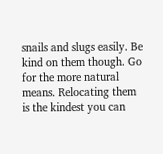snails and slugs easily. Be kind on them though. Go for the more natural means. Relocating them is the kindest you can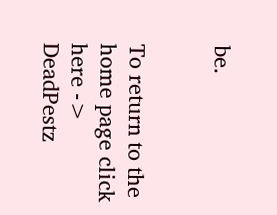be.


To return to the home page click here -> DeadPestz